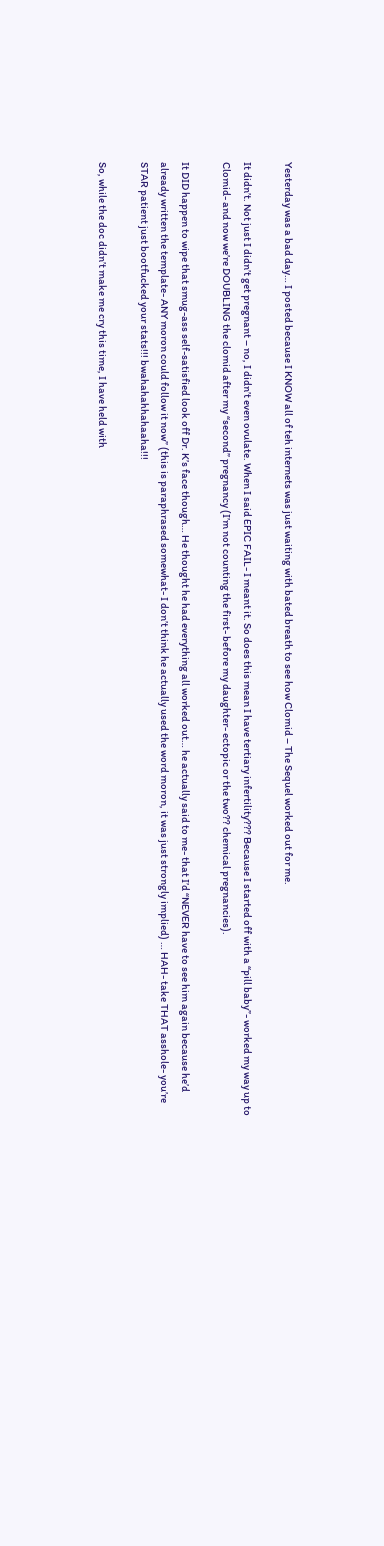Yesterday was a bad day… I posted because I KNOW all of teh internets was just waiting with bated breath to see how Clomid – The Sequel worked out for me.

It didn’t. Not just I didn’t get pregnant – no, I didn’t even ovulate. When I said EPIC FAIL- I meant it. So does this mean I have tertiary infertility??? Because I started off with a “pill baby”- worked my way up to Clomid- and now we’re DOUBLING the clomid after my “second” pregnancy (I’m not counting the first- before my daughter- ectopic or the two?? chemical pregnancies).

It DID happen to wipe that smug-ass self-satisfied look off Dr. K’s face though… He thought he had everything all worked out… he actually said to me- that I’d “NEVER have to see him again because he’d already written the template- ANY moron could follow it now” (this is paraphrased somewhat- I don’t think he actually used the word moron, it was just strongly implied) … HAH- take THAT asshole- you’re STAR patient just bootfucked your stats!!! bwahahahhahaaha!!!

So, while the doc didn’t make me cry this time, I have held with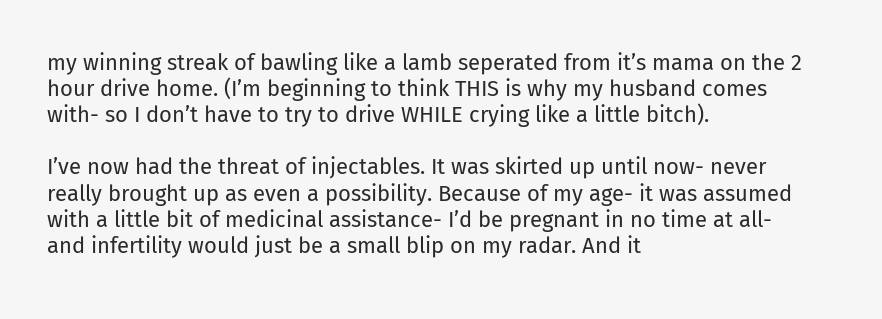my winning streak of bawling like a lamb seperated from it’s mama on the 2 hour drive home. (I’m beginning to think THIS is why my husband comes with- so I don’t have to try to drive WHILE crying like a little bitch).

I’ve now had the threat of injectables. It was skirted up until now- never really brought up as even a possibility. Because of my age- it was assumed with a little bit of medicinal assistance- I’d be pregnant in no time at all- and infertility would just be a small blip on my radar. And it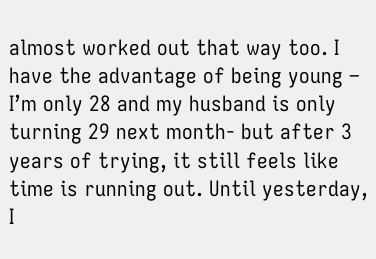almost worked out that way too. I have the advantage of being young – I’m only 28 and my husband is only turning 29 next month- but after 3 years of trying, it still feels like time is running out. Until yesterday, I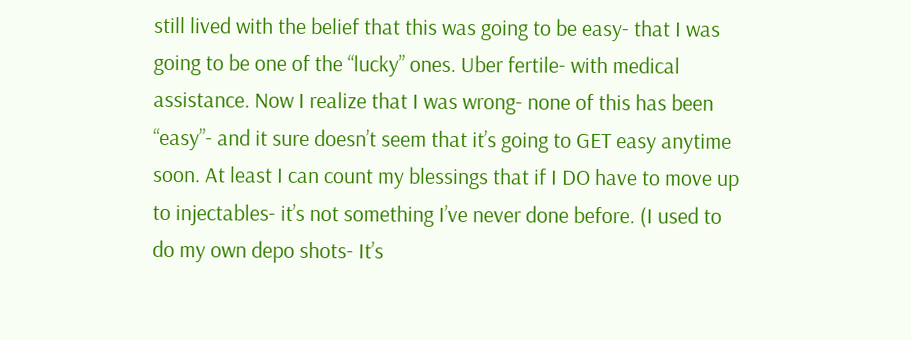still lived with the belief that this was going to be easy- that I was going to be one of the “lucky” ones. Uber fertile- with medical assistance. Now I realize that I was wrong- none of this has been “easy”- and it sure doesn’t seem that it’s going to GET easy anytime soon. At least I can count my blessings that if I DO have to move up to injectables- it’s not something I’ve never done before. (I used to do my own depo shots- It’s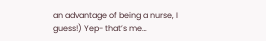an advantage of being a nurse, I guess!) Yep- that’s me…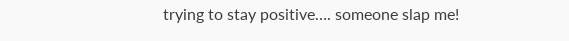trying to stay positive…. someone slap me!